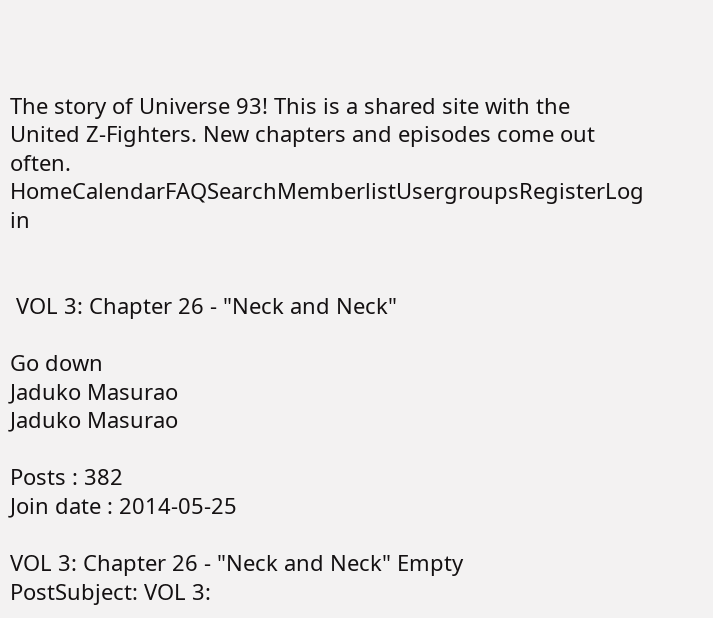The story of Universe 93! This is a shared site with the United Z-Fighters. New chapters and episodes come out often.
HomeCalendarFAQSearchMemberlistUsergroupsRegisterLog in


 VOL 3: Chapter 26 - "Neck and Neck"

Go down
Jaduko Masurao
Jaduko Masurao

Posts : 382
Join date : 2014-05-25

VOL 3: Chapter 26 - "Neck and Neck" Empty
PostSubject: VOL 3: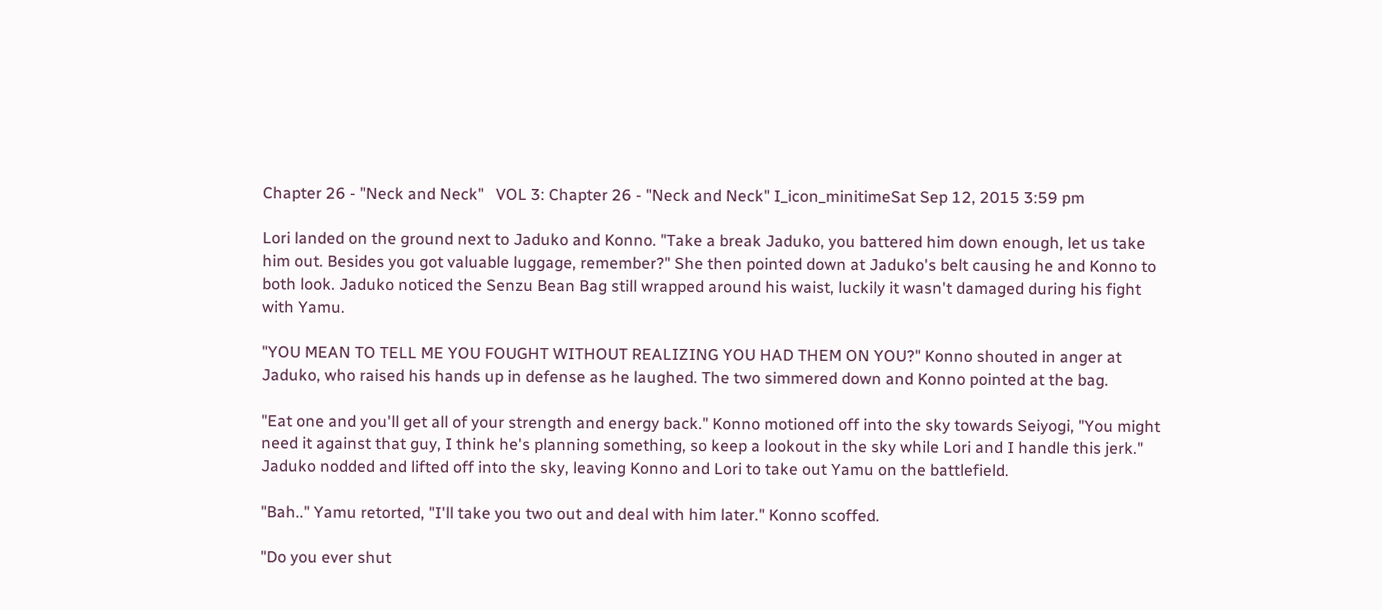Chapter 26 - "Neck and Neck"   VOL 3: Chapter 26 - "Neck and Neck" I_icon_minitimeSat Sep 12, 2015 3:59 pm

Lori landed on the ground next to Jaduko and Konno. "Take a break Jaduko, you battered him down enough, let us take him out. Besides you got valuable luggage, remember?" She then pointed down at Jaduko's belt causing he and Konno to both look. Jaduko noticed the Senzu Bean Bag still wrapped around his waist, luckily it wasn't damaged during his fight with Yamu.

"YOU MEAN TO TELL ME YOU FOUGHT WITHOUT REALIZING YOU HAD THEM ON YOU?" Konno shouted in anger at Jaduko, who raised his hands up in defense as he laughed. The two simmered down and Konno pointed at the bag.

"Eat one and you'll get all of your strength and energy back." Konno motioned off into the sky towards Seiyogi, "You might need it against that guy, I think he's planning something, so keep a lookout in the sky while Lori and I handle this jerk." Jaduko nodded and lifted off into the sky, leaving Konno and Lori to take out Yamu on the battlefield.

"Bah.." Yamu retorted, "I'll take you two out and deal with him later." Konno scoffed.

"Do you ever shut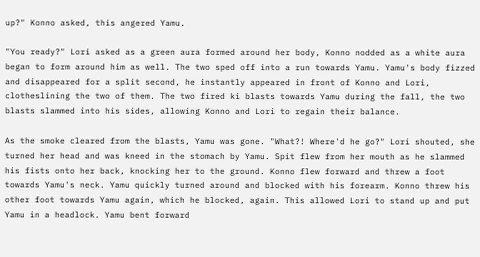up?" Konno asked, this angered Yamu.

"You ready?" Lori asked as a green aura formed around her body, Konno nodded as a white aura began to form around him as well. The two sped off into a run towards Yamu. Yamu's body fizzed and disappeared for a split second, he instantly appeared in front of Konno and Lori, clotheslining the two of them. The two fired ki blasts towards Yamu during the fall, the two blasts slammed into his sides, allowing Konno and Lori to regain their balance.

As the smoke cleared from the blasts, Yamu was gone. "What?! Where'd he go?" Lori shouted, she turned her head and was kneed in the stomach by Yamu. Spit flew from her mouth as he slammed his fists onto her back, knocking her to the ground. Konno flew forward and threw a foot towards Yamu's neck. Yamu quickly turned around and blocked with his forearm. Konno threw his other foot towards Yamu again, which he blocked, again. This allowed Lori to stand up and put Yamu in a headlock. Yamu bent forward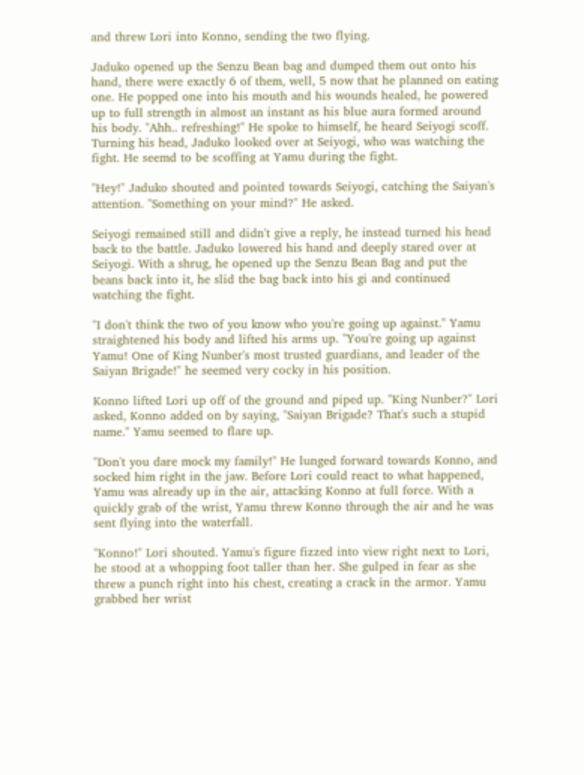and threw Lori into Konno, sending the two flying.

Jaduko opened up the Senzu Bean bag and dumped them out onto his hand, there were exactly 6 of them, well, 5 now that he planned on eating one. He popped one into his mouth and his wounds healed, he powered up to full strength in almost an instant as his blue aura formed around his body. "Ahh.. refreshing!" He spoke to himself, he heard Seiyogi scoff. Turning his head, Jaduko looked over at Seiyogi, who was watching the fight. He seemd to be scoffing at Yamu during the fight.

"Hey!" Jaduko shouted and pointed towards Seiyogi, catching the Saiyan's attention. "Something on your mind?" He asked.

Seiyogi remained still and didn't give a reply, he instead turned his head back to the battle. Jaduko lowered his hand and deeply stared over at Seiyogi. With a shrug, he opened up the Senzu Bean Bag and put the beans back into it, he slid the bag back into his gi and continued watching the fight.

"I don't think the two of you know who you're going up against." Yamu straightened his body and lifted his arms up. "You're going up against Yamu! One of King Nunber's most trusted guardians, and leader of the Saiyan Brigade!" he seemed very cocky in his position.

Konno lifted Lori up off of the ground and piped up. "King Nunber?" Lori asked, Konno added on by saying, "Saiyan Brigade? That's such a stupid name." Yamu seemed to flare up.

"Don't you dare mock my family!" He lunged forward towards Konno, and socked him right in the jaw. Before Lori could react to what happened, Yamu was already up in the air, attacking Konno at full force. With a quickly grab of the wrist, Yamu threw Konno through the air and he was sent flying into the waterfall.

"Konno!" Lori shouted. Yamu's figure fizzed into view right next to Lori, he stood at a whopping foot taller than her. She gulped in fear as she threw a punch right into his chest, creating a crack in the armor. Yamu grabbed her wrist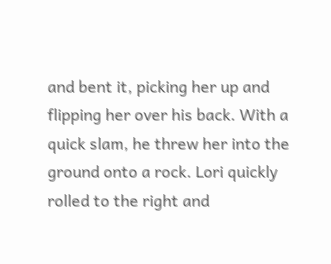and bent it, picking her up and flipping her over his back. With a quick slam, he threw her into the ground onto a rock. Lori quickly rolled to the right and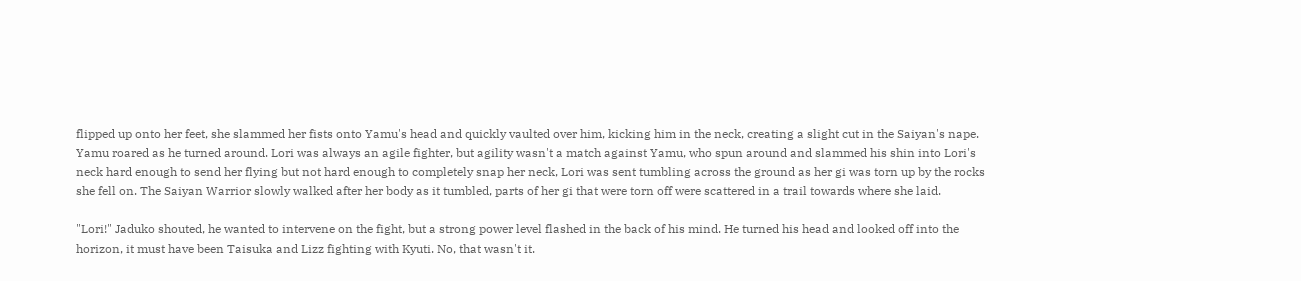flipped up onto her feet, she slammed her fists onto Yamu's head and quickly vaulted over him, kicking him in the neck, creating a slight cut in the Saiyan's nape. Yamu roared as he turned around. Lori was always an agile fighter, but agility wasn't a match against Yamu, who spun around and slammed his shin into Lori's neck hard enough to send her flying but not hard enough to completely snap her neck, Lori was sent tumbling across the ground as her gi was torn up by the rocks she fell on. The Saiyan Warrior slowly walked after her body as it tumbled, parts of her gi that were torn off were scattered in a trail towards where she laid.

"Lori!" Jaduko shouted, he wanted to intervene on the fight, but a strong power level flashed in the back of his mind. He turned his head and looked off into the horizon, it must have been Taisuka and Lizz fighting with Kyuti. No, that wasn't it.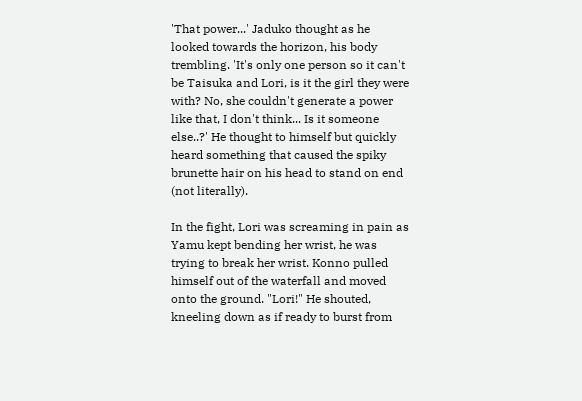'That power...' Jaduko thought as he looked towards the horizon, his body trembling. 'It's only one person so it can't be Taisuka and Lori, is it the girl they were with? No, she couldn't generate a power like that, I don't think... Is it someone else..?' He thought to himself but quickly heard something that caused the spiky brunette hair on his head to stand on end (not literally).

In the fight, Lori was screaming in pain as Yamu kept bending her wrist, he was trying to break her wrist. Konno pulled himself out of the waterfall and moved onto the ground. "Lori!" He shouted, kneeling down as if ready to burst from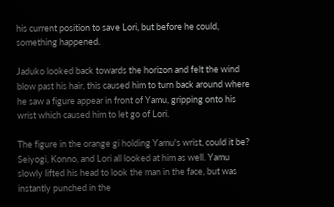his current position to save Lori, but before he could, something happened.

Jaduko looked back towards the horizon and felt the wind blow past his hair, this caused him to turn back around where he saw a figure appear in front of Yamu, gripping onto his wrist which caused him to let go of Lori.

The figure in the orange gi holding Yamu's wrist, could it be? Seiyogi, Konno, and Lori all looked at him as well. Yamu slowly lifted his head to look the man in the face, but was instantly punched in the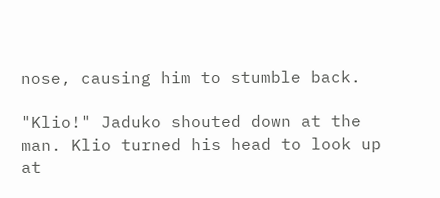nose, causing him to stumble back.

"Klio!" Jaduko shouted down at the man. Klio turned his head to look up at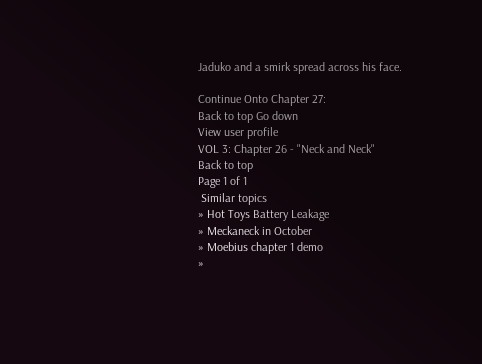Jaduko and a smirk spread across his face.

Continue Onto Chapter 27:
Back to top Go down
View user profile
VOL 3: Chapter 26 - "Neck and Neck"
Back to top
Page 1 of 1
 Similar topics
» Hot Toys Battery Leakage
» Meckaneck in October
» Moebius chapter 1 demo
»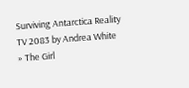Surviving Antarctica Reality TV 2083 by Andrea White
» The Girl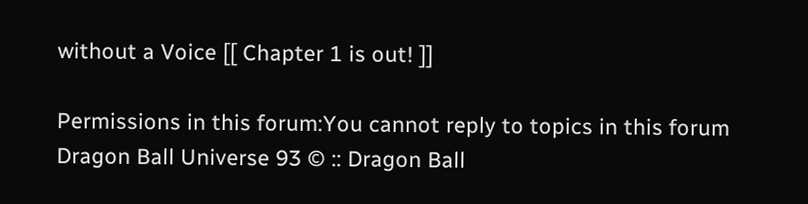without a Voice [[ Chapter 1 is out! ]]

Permissions in this forum:You cannot reply to topics in this forum
Dragon Ball Universe 93 © :: Dragon Ball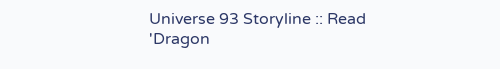Universe 93 Storyline :: Read 'Dragon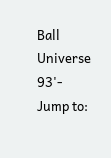Ball Universe 93'-
Jump to: